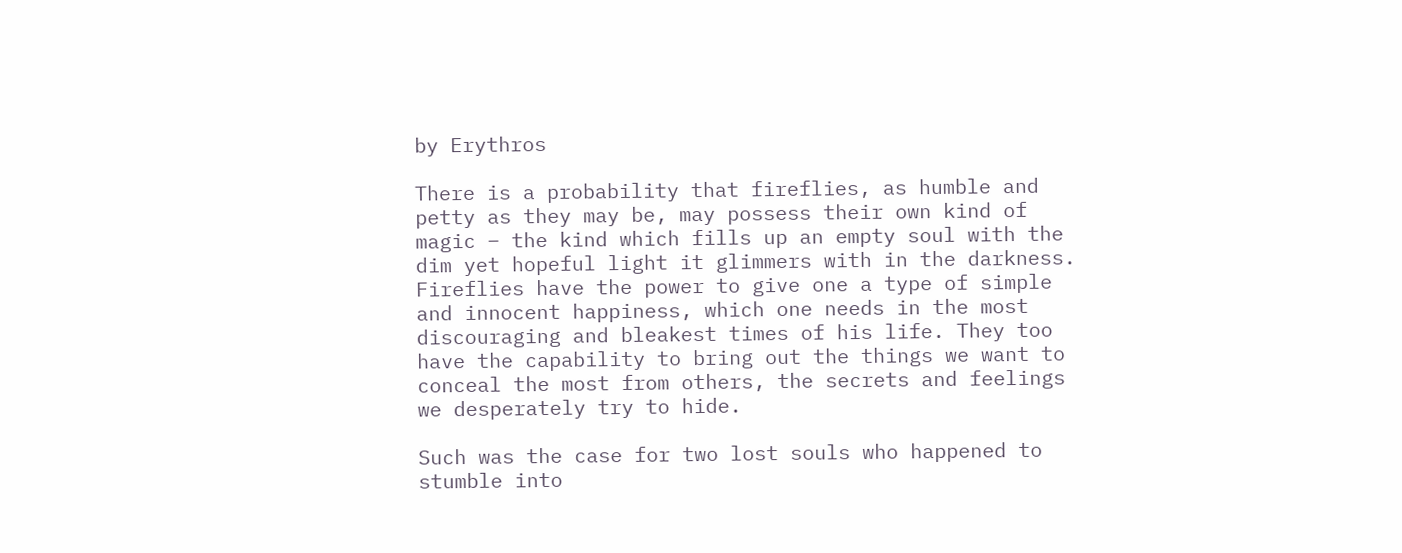by Erythros

There is a probability that fireflies, as humble and petty as they may be, may possess their own kind of magic – the kind which fills up an empty soul with the dim yet hopeful light it glimmers with in the darkness. Fireflies have the power to give one a type of simple and innocent happiness, which one needs in the most discouraging and bleakest times of his life. They too have the capability to bring out the things we want to conceal the most from others, the secrets and feelings we desperately try to hide.

Such was the case for two lost souls who happened to stumble into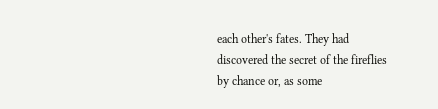each other's fates. They had discovered the secret of the fireflies by chance or, as some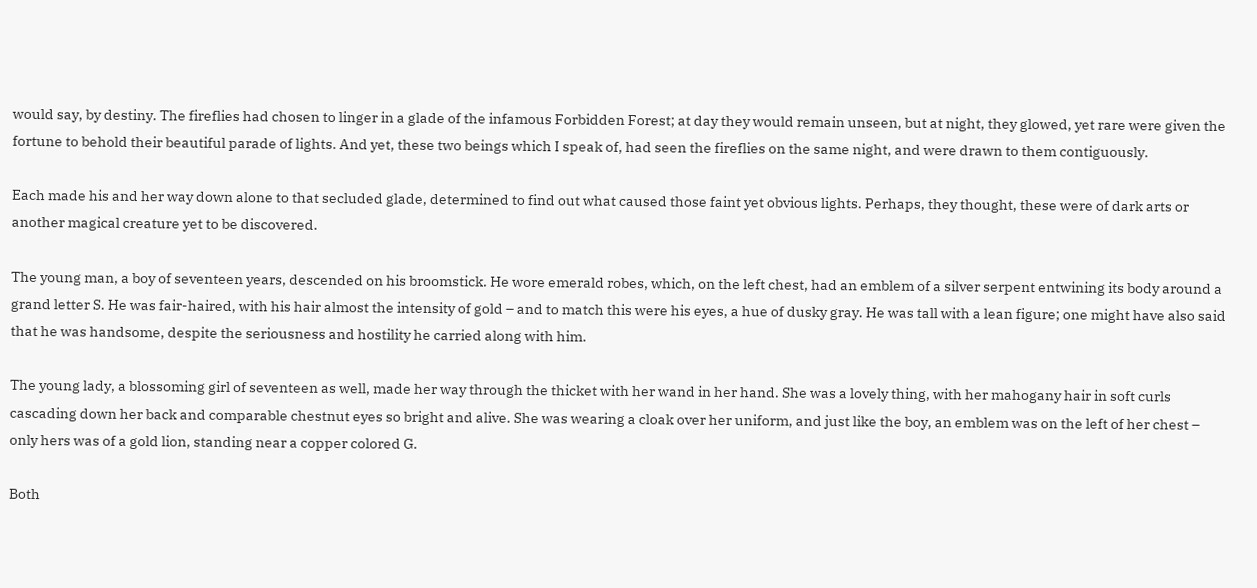would say, by destiny. The fireflies had chosen to linger in a glade of the infamous Forbidden Forest; at day they would remain unseen, but at night, they glowed, yet rare were given the fortune to behold their beautiful parade of lights. And yet, these two beings which I speak of, had seen the fireflies on the same night, and were drawn to them contiguously.

Each made his and her way down alone to that secluded glade, determined to find out what caused those faint yet obvious lights. Perhaps, they thought, these were of dark arts or another magical creature yet to be discovered.

The young man, a boy of seventeen years, descended on his broomstick. He wore emerald robes, which, on the left chest, had an emblem of a silver serpent entwining its body around a grand letter S. He was fair-haired, with his hair almost the intensity of gold – and to match this were his eyes, a hue of dusky gray. He was tall with a lean figure; one might have also said that he was handsome, despite the seriousness and hostility he carried along with him.

The young lady, a blossoming girl of seventeen as well, made her way through the thicket with her wand in her hand. She was a lovely thing, with her mahogany hair in soft curls cascading down her back and comparable chestnut eyes so bright and alive. She was wearing a cloak over her uniform, and just like the boy, an emblem was on the left of her chest – only hers was of a gold lion, standing near a copper colored G.

Both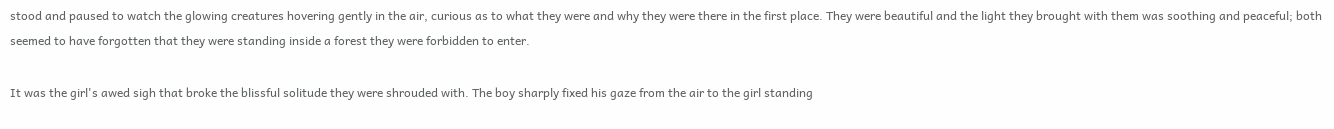stood and paused to watch the glowing creatures hovering gently in the air, curious as to what they were and why they were there in the first place. They were beautiful and the light they brought with them was soothing and peaceful; both seemed to have forgotten that they were standing inside a forest they were forbidden to enter.

It was the girl's awed sigh that broke the blissful solitude they were shrouded with. The boy sharply fixed his gaze from the air to the girl standing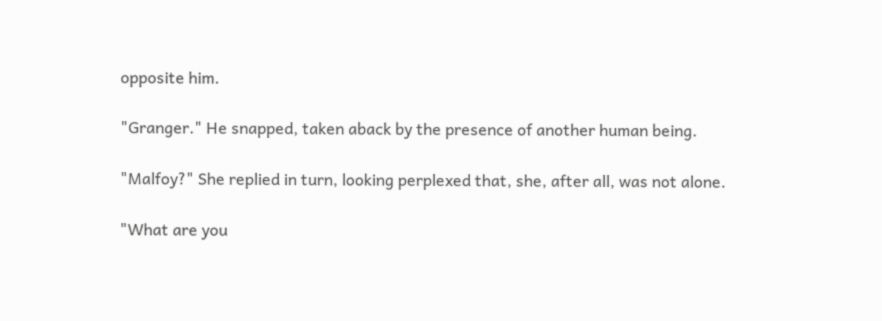opposite him.

"Granger." He snapped, taken aback by the presence of another human being.

"Malfoy?" She replied in turn, looking perplexed that, she, after all, was not alone.

"What are you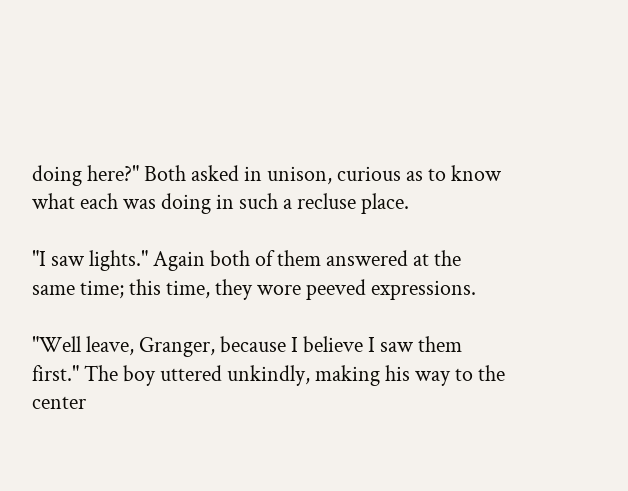doing here?" Both asked in unison, curious as to know what each was doing in such a recluse place.

"I saw lights." Again both of them answered at the same time; this time, they wore peeved expressions.

"Well leave, Granger, because I believe I saw them first." The boy uttered unkindly, making his way to the center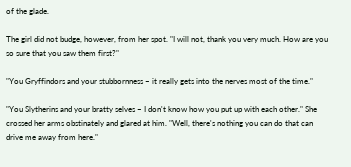of the glade.

The girl did not budge, however, from her spot. "I will not, thank you very much. How are you so sure that you saw them first?"

"You Gryffindors and your stubbornness – it really gets into the nerves most of the time."

"You Slytherins and your bratty selves – I don't know how you put up with each other." She crossed her arms obstinately and glared at him. "Well, there's nothing you can do that can drive me away from here."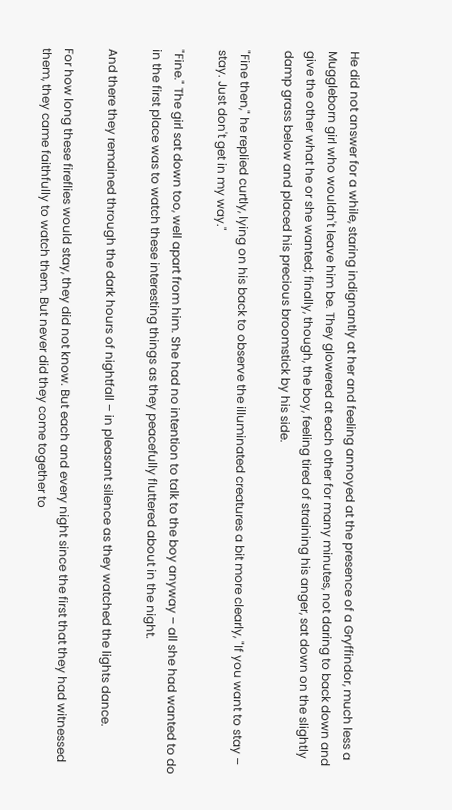He did not answer for a while, staring indignantly at her and feeling annoyed at the presence of a Gryffindor, much less a Muggleborn girl who wouldn't leave him be. They glowered at each other for many minutes, not daring to back down and give the other what he or she wanted; finally, though, the boy, feeling tired of straining his anger, sat down on the slightly damp grass below and placed his precious broomstick by his side.

"Fine then," he replied curtly, lying on his back to observe the illuminated creatures a bit more clearly, "If you want to stay – stay. Just don't get in my way."

"Fine." The girl sat down too, well apart from him. She had no intention to talk to the boy anyway – all she had wanted to do in the first place was to watch these interesting things as they peacefully fluttered about in the night.

And there they remained through the dark hours of nightfall – in pleasant silence as they watched the lights dance.

For how long these fireflies would stay, they did not know. But each and every night since the first that they had witnessed them, they came faithfully to watch them. But never did they come together to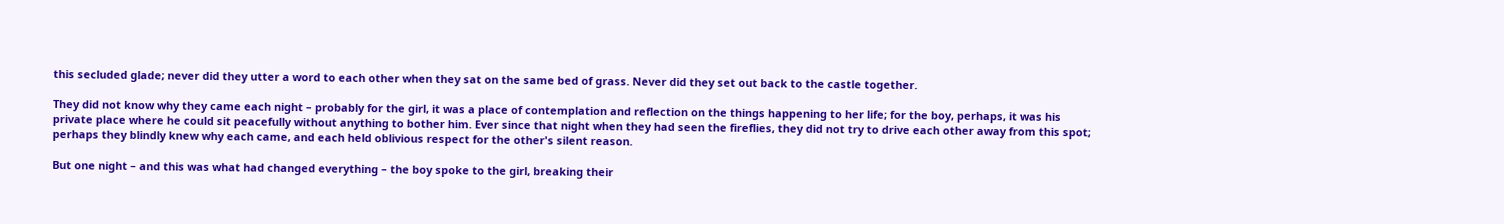this secluded glade; never did they utter a word to each other when they sat on the same bed of grass. Never did they set out back to the castle together.

They did not know why they came each night – probably for the girl, it was a place of contemplation and reflection on the things happening to her life; for the boy, perhaps, it was his private place where he could sit peacefully without anything to bother him. Ever since that night when they had seen the fireflies, they did not try to drive each other away from this spot; perhaps they blindly knew why each came, and each held oblivious respect for the other's silent reason.

But one night – and this was what had changed everything – the boy spoke to the girl, breaking their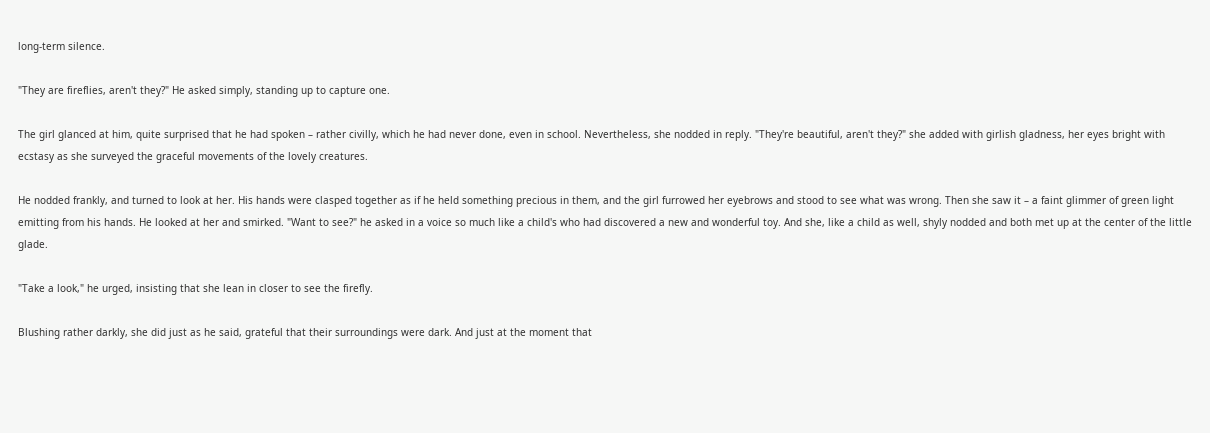long-term silence.

"They are fireflies, aren't they?" He asked simply, standing up to capture one.

The girl glanced at him, quite surprised that he had spoken – rather civilly, which he had never done, even in school. Nevertheless, she nodded in reply. "They're beautiful, aren't they?" she added with girlish gladness, her eyes bright with ecstasy as she surveyed the graceful movements of the lovely creatures.

He nodded frankly, and turned to look at her. His hands were clasped together as if he held something precious in them, and the girl furrowed her eyebrows and stood to see what was wrong. Then she saw it – a faint glimmer of green light emitting from his hands. He looked at her and smirked. "Want to see?" he asked in a voice so much like a child's who had discovered a new and wonderful toy. And she, like a child as well, shyly nodded and both met up at the center of the little glade.

"Take a look," he urged, insisting that she lean in closer to see the firefly.

Blushing rather darkly, she did just as he said, grateful that their surroundings were dark. And just at the moment that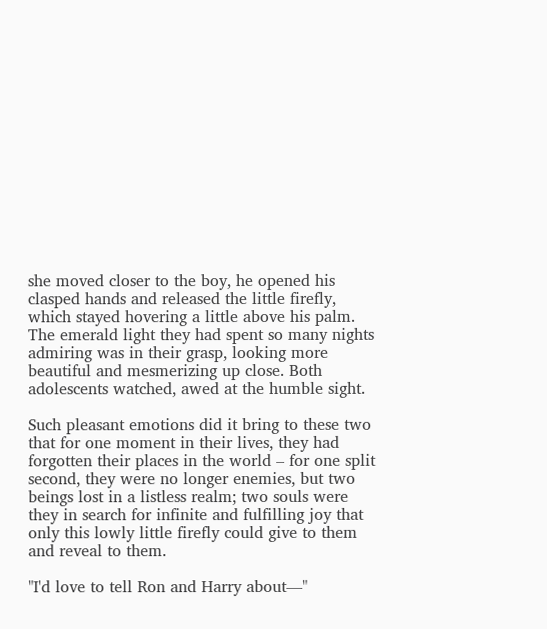she moved closer to the boy, he opened his clasped hands and released the little firefly, which stayed hovering a little above his palm. The emerald light they had spent so many nights admiring was in their grasp, looking more beautiful and mesmerizing up close. Both adolescents watched, awed at the humble sight.

Such pleasant emotions did it bring to these two that for one moment in their lives, they had forgotten their places in the world – for one split second, they were no longer enemies, but two beings lost in a listless realm; two souls were they in search for infinite and fulfilling joy that only this lowly little firefly could give to them and reveal to them.

"I'd love to tell Ron and Harry about—"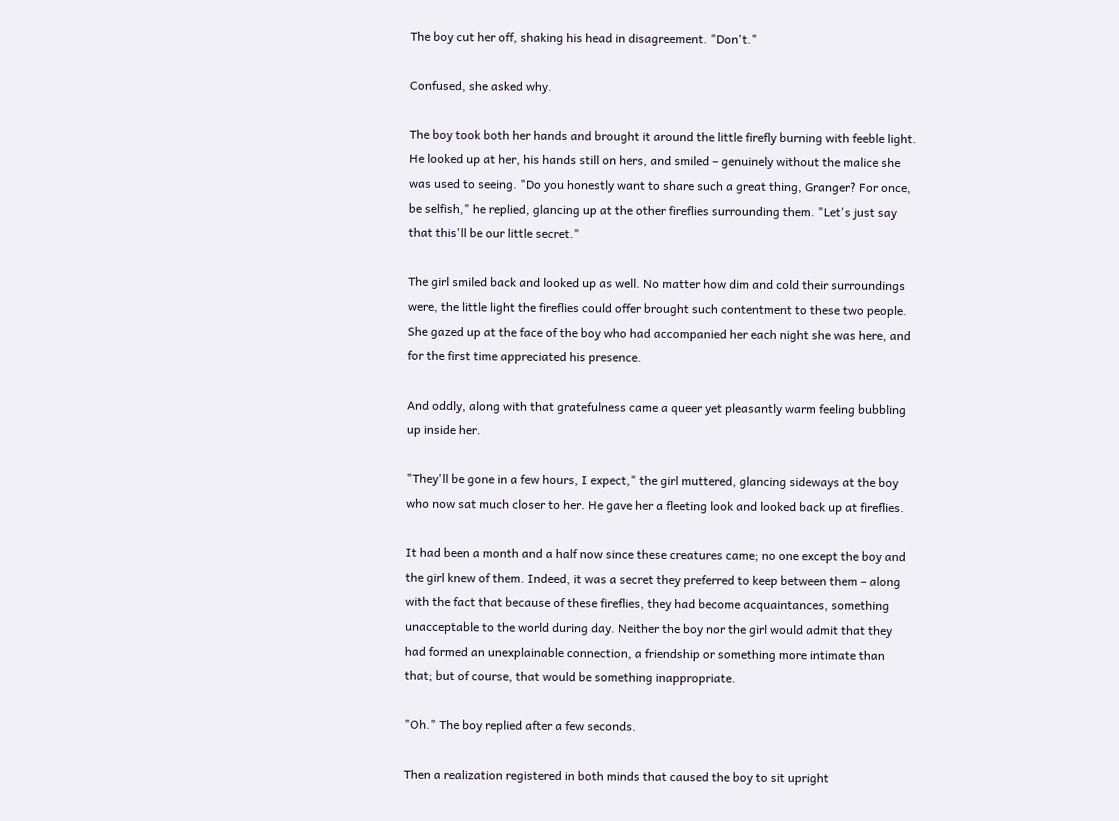The boy cut her off, shaking his head in disagreement. "Don't."

Confused, she asked why.

The boy took both her hands and brought it around the little firefly burning with feeble light. He looked up at her, his hands still on hers, and smiled – genuinely without the malice she was used to seeing. "Do you honestly want to share such a great thing, Granger? For once, be selfish," he replied, glancing up at the other fireflies surrounding them. "Let's just say that this'll be our little secret."

The girl smiled back and looked up as well. No matter how dim and cold their surroundings were, the little light the fireflies could offer brought such contentment to these two people. She gazed up at the face of the boy who had accompanied her each night she was here, and for the first time appreciated his presence.

And oddly, along with that gratefulness came a queer yet pleasantly warm feeling bubbling up inside her.

"They'll be gone in a few hours, I expect," the girl muttered, glancing sideways at the boy who now sat much closer to her. He gave her a fleeting look and looked back up at fireflies.

It had been a month and a half now since these creatures came; no one except the boy and the girl knew of them. Indeed, it was a secret they preferred to keep between them – along with the fact that because of these fireflies, they had become acquaintances, something unacceptable to the world during day. Neither the boy nor the girl would admit that they had formed an unexplainable connection, a friendship or something more intimate than that; but of course, that would be something inappropriate.

"Oh." The boy replied after a few seconds.

Then a realization registered in both minds that caused the boy to sit upright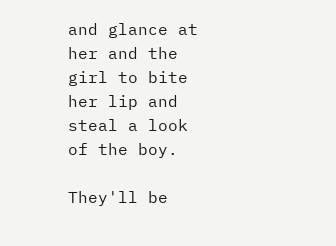and glance at her and the girl to bite her lip and steal a look of the boy.

They'll be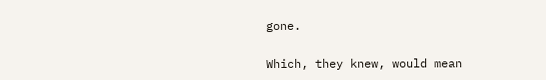gone.

Which, they knew, would mean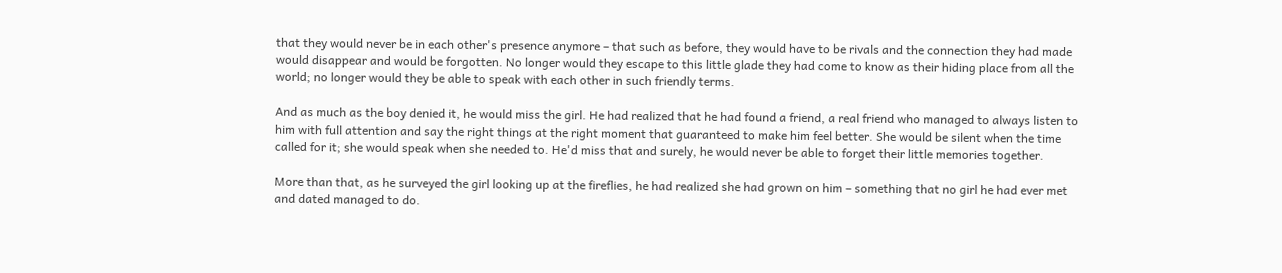that they would never be in each other's presence anymore – that such as before, they would have to be rivals and the connection they had made would disappear and would be forgotten. No longer would they escape to this little glade they had come to know as their hiding place from all the world; no longer would they be able to speak with each other in such friendly terms.

And as much as the boy denied it, he would miss the girl. He had realized that he had found a friend, a real friend who managed to always listen to him with full attention and say the right things at the right moment that guaranteed to make him feel better. She would be silent when the time called for it; she would speak when she needed to. He'd miss that and surely, he would never be able to forget their little memories together.

More than that, as he surveyed the girl looking up at the fireflies, he had realized she had grown on him – something that no girl he had ever met and dated managed to do.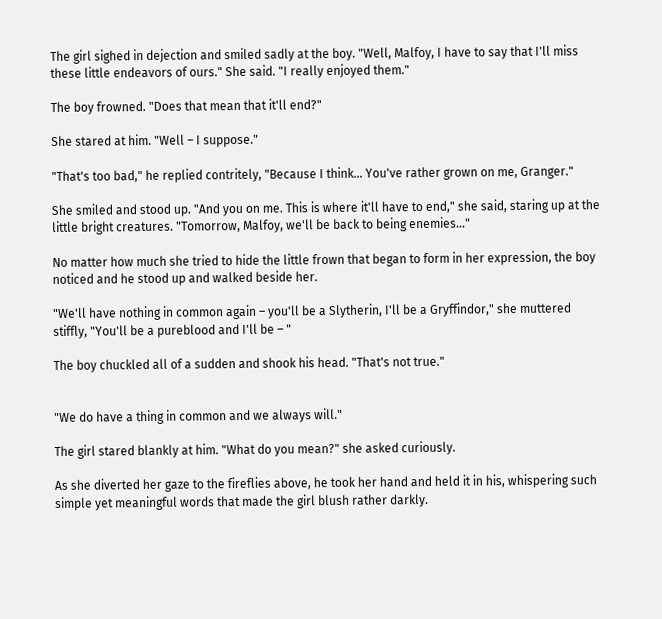The girl sighed in dejection and smiled sadly at the boy. "Well, Malfoy, I have to say that I'll miss these little endeavors of ours." She said. "I really enjoyed them."

The boy frowned. "Does that mean that it'll end?"

She stared at him. "Well – I suppose."

"That's too bad," he replied contritely, "Because I think… You've rather grown on me, Granger."

She smiled and stood up. "And you on me. This is where it'll have to end," she said, staring up at the little bright creatures. "Tomorrow, Malfoy, we'll be back to being enemies…"

No matter how much she tried to hide the little frown that began to form in her expression, the boy noticed and he stood up and walked beside her.

"We'll have nothing in common again – you'll be a Slytherin, I'll be a Gryffindor," she muttered stiffly, "You'll be a pureblood and I'll be – "

The boy chuckled all of a sudden and shook his head. "That's not true."


"We do have a thing in common and we always will."

The girl stared blankly at him. "What do you mean?" she asked curiously.

As she diverted her gaze to the fireflies above, he took her hand and held it in his, whispering such simple yet meaningful words that made the girl blush rather darkly.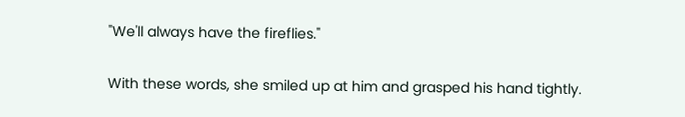"We'll always have the fireflies."

With these words, she smiled up at him and grasped his hand tightly.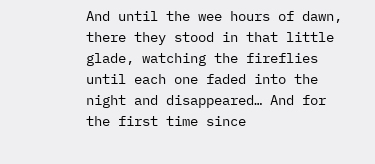And until the wee hours of dawn, there they stood in that little glade, watching the fireflies until each one faded into the night and disappeared… And for the first time since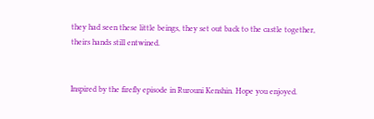they had seen these little beings, they set out back to the castle together, theirs hands still entwined.


Inspired by the firefly episode in Rurouni Kenshin. Hope you enjoyed.